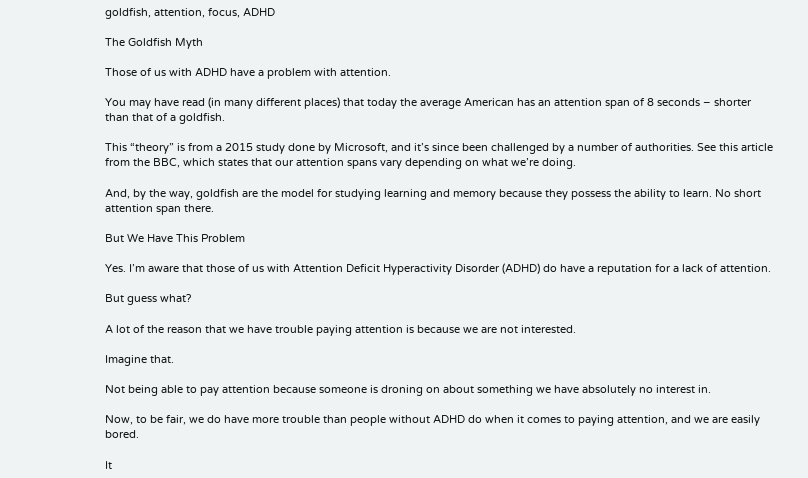goldfish, attention, focus, ADHD

The Goldfish Myth

Those of us with ADHD have a problem with attention.

You may have read (in many different places) that today the average American has an attention span of 8 seconds – shorter than that of a goldfish.

This “theory” is from a 2015 study done by Microsoft, and it’s since been challenged by a number of authorities. See this article from the BBC, which states that our attention spans vary depending on what we’re doing.

And, by the way, goldfish are the model for studying learning and memory because they possess the ability to learn. No short attention span there.

But We Have This Problem

Yes. I’m aware that those of us with Attention Deficit Hyperactivity Disorder (ADHD) do have a reputation for a lack of attention.

But guess what?

A lot of the reason that we have trouble paying attention is because we are not interested.

Imagine that.

Not being able to pay attention because someone is droning on about something we have absolutely no interest in.

Now, to be fair, we do have more trouble than people without ADHD do when it comes to paying attention, and we are easily bored.

It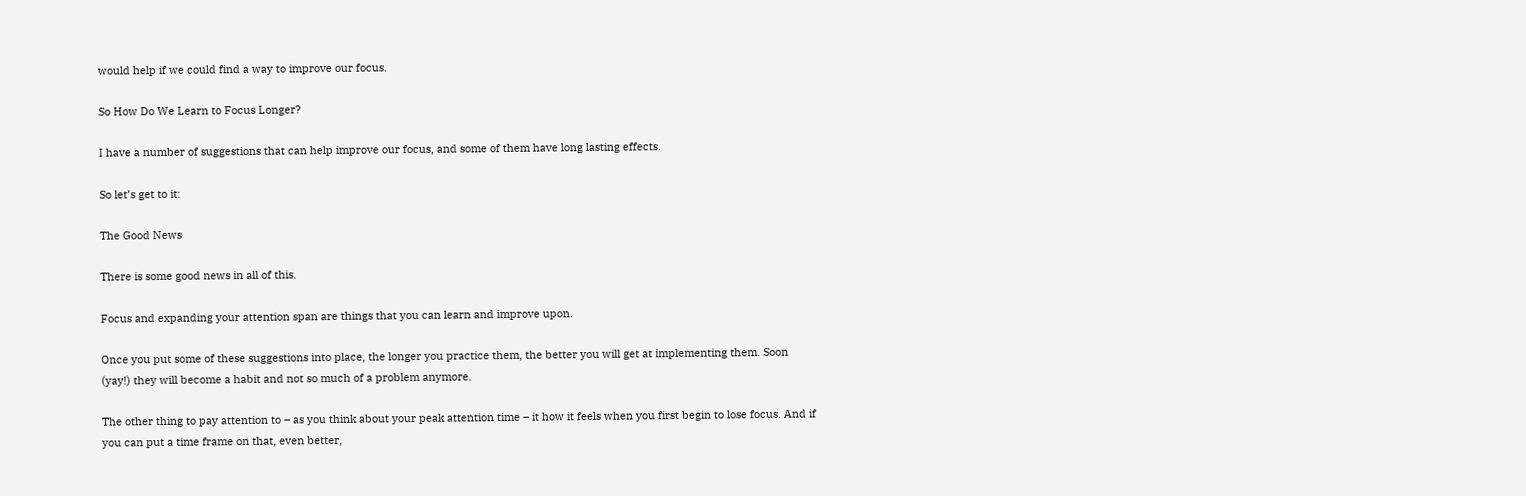would help if we could find a way to improve our focus.

So How Do We Learn to Focus Longer?

I have a number of suggestions that can help improve our focus, and some of them have long lasting effects.

So let’s get to it:

The Good News

There is some good news in all of this.

Focus and expanding your attention span are things that you can learn and improve upon.

Once you put some of these suggestions into place, the longer you practice them, the better you will get at implementing them. Soon (yay!) they will become a habit and not so much of a problem anymore.

The other thing to pay attention to – as you think about your peak attention time – it how it feels when you first begin to lose focus. And if you can put a time frame on that, even better,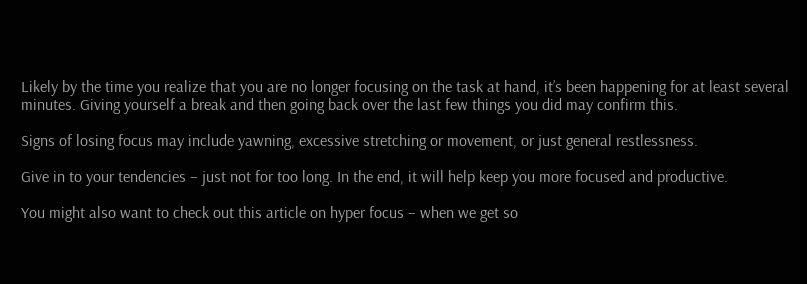Likely by the time you realize that you are no longer focusing on the task at hand, it’s been happening for at least several minutes. Giving yourself a break and then going back over the last few things you did may confirm this.

Signs of losing focus may include yawning, excessive stretching or movement, or just general restlessness.

Give in to your tendencies – just not for too long. In the end, it will help keep you more focused and productive.

You might also want to check out this article on hyper focus – when we get so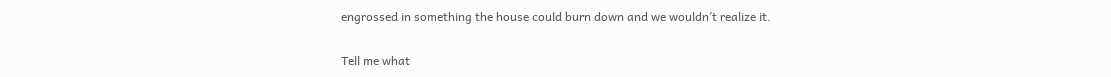engrossed in something the house could burn down and we wouldn’t realize it.

Tell me what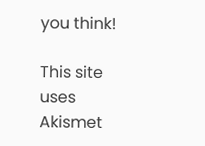you think!

This site uses Akismet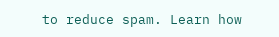to reduce spam. Learn how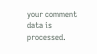your comment data is processed.